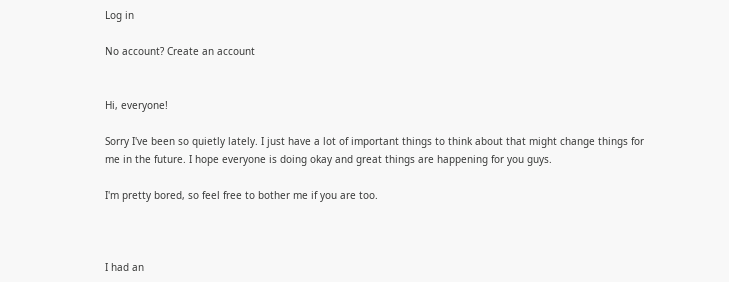Log in

No account? Create an account


Hi, everyone!

Sorry I've been so quietly lately. I just have a lot of important things to think about that might change things for me in the future. I hope everyone is doing okay and great things are happening for you guys.

I'm pretty bored, so feel free to bother me if you are too.



I had an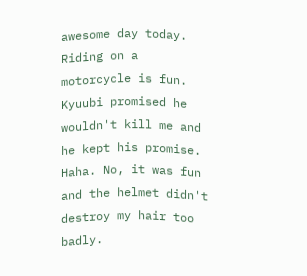awesome day today. Riding on a motorcycle is fun. Kyuubi promised he wouldn't kill me and he kept his promise. Haha. No, it was fun and the helmet didn't destroy my hair too badly.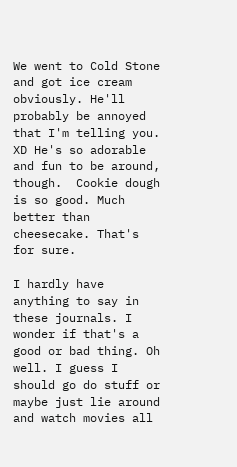We went to Cold Stone and got ice cream obviously. He'll probably be annoyed that I'm telling you. XD He's so adorable and fun to be around, though.  Cookie dough is so good. Much better than cheesecake. That's for sure.

I hardly have anything to say in these journals. I wonder if that's a good or bad thing. Oh well. I guess I should go do stuff or maybe just lie around and watch movies all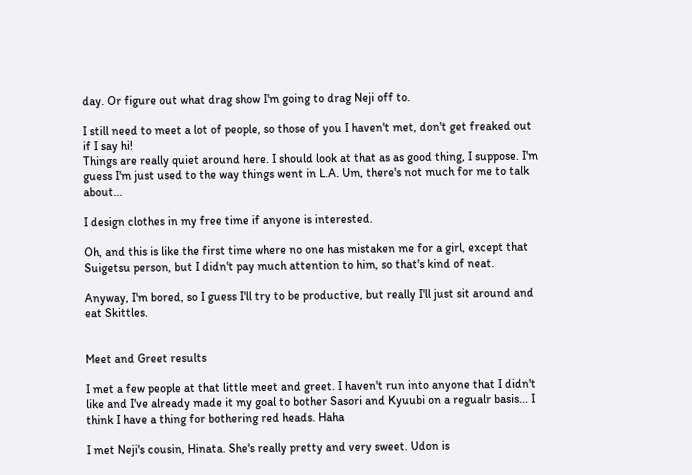day. Or figure out what drag show I'm going to drag Neji off to.

I still need to meet a lot of people, so those of you I haven't met, don't get freaked out if I say hi!
Things are really quiet around here. I should look at that as as good thing, I suppose. I'm guess I'm just used to the way things went in L.A. Um, there's not much for me to talk about...

I design clothes in my free time if anyone is interested.

Oh, and this is like the first time where no one has mistaken me for a girl, except that Suigetsu person, but I didn't pay much attention to him, so that's kind of neat.

Anyway, I'm bored, so I guess I'll try to be productive, but really I'll just sit around and eat Skittles.


Meet and Greet results

I met a few people at that little meet and greet. I haven't run into anyone that I didn't like and I've already made it my goal to bother Sasori and Kyuubi on a regualr basis... I think I have a thing for bothering red heads. Haha

I met Neji's cousin, Hinata. She's really pretty and very sweet. Udon is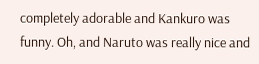completely adorable and Kankuro was funny. Oh, and Naruto was really nice and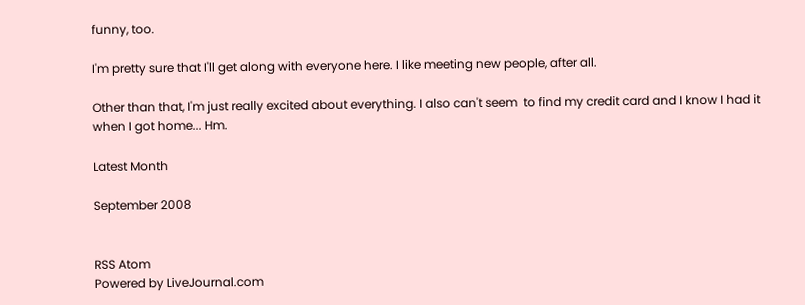funny, too.

I'm pretty sure that I'll get along with everyone here. I like meeting new people, after all.

Other than that, I'm just really excited about everything. I also can't seem  to find my credit card and I know I had it when I got home... Hm.

Latest Month

September 2008


RSS Atom
Powered by LiveJournal.com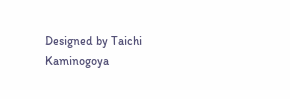Designed by Taichi Kaminogoya